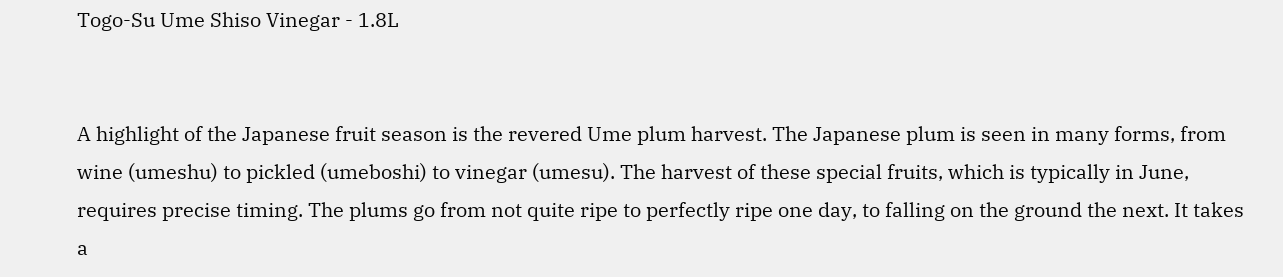Togo-Su Ume Shiso Vinegar - 1.8L


A highlight of the Japanese fruit season is the revered Ume plum harvest. The Japanese plum is seen in many forms, from wine (umeshu) to pickled (umeboshi) to vinegar (umesu). The harvest of these special fruits, which is typically in June, requires precise timing. The plums go from not quite ripe to perfectly ripe one day, to falling on the ground the next. It takes a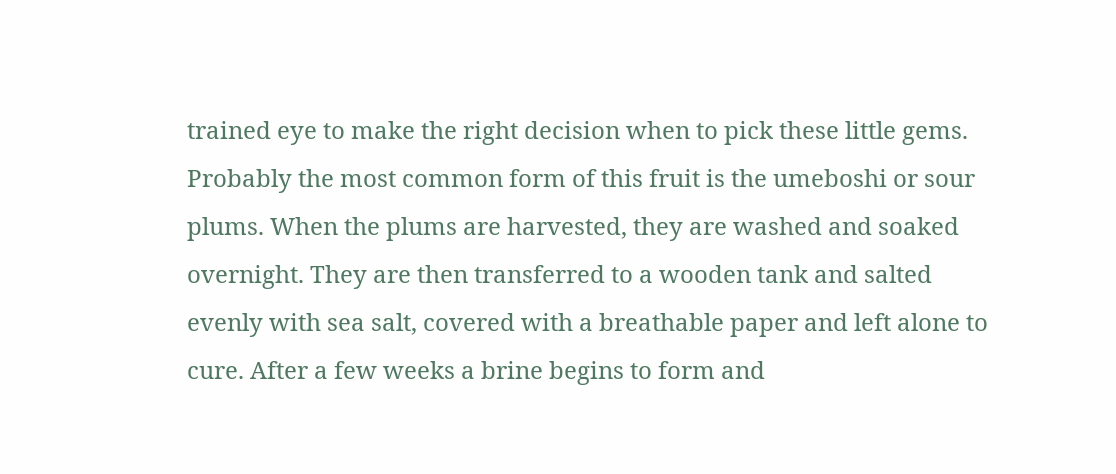trained eye to make the right decision when to pick these little gems. Probably the most common form of this fruit is the umeboshi or sour plums. When the plums are harvested, they are washed and soaked overnight. They are then transferred to a wooden tank and salted evenly with sea salt, covered with a breathable paper and left alone to cure. After a few weeks a brine begins to form and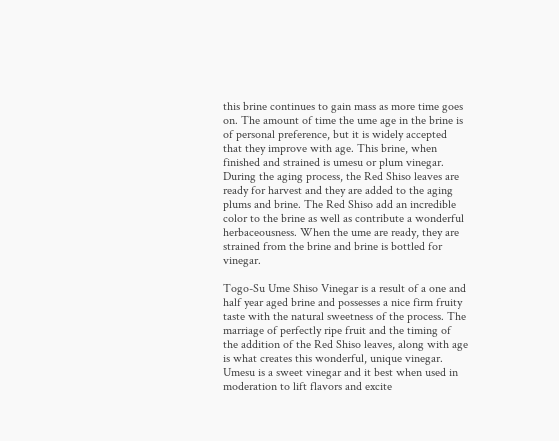this brine continues to gain mass as more time goes on. The amount of time the ume age in the brine is of personal preference, but it is widely accepted that they improve with age. This brine, when finished and strained is umesu or plum vinegar. During the aging process, the Red Shiso leaves are ready for harvest and they are added to the aging plums and brine. The Red Shiso add an incredible color to the brine as well as contribute a wonderful herbaceousness. When the ume are ready, they are strained from the brine and brine is bottled for vinegar.

Togo-Su Ume Shiso Vinegar is a result of a one and half year aged brine and possesses a nice firm fruity taste with the natural sweetness of the process. The marriage of perfectly ripe fruit and the timing of the addition of the Red Shiso leaves, along with age is what creates this wonderful, unique vinegar. Umesu is a sweet vinegar and it best when used in moderation to lift flavors and excite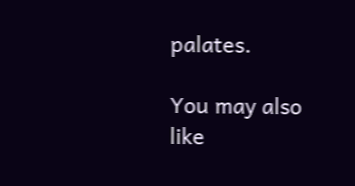palates.

You may also like